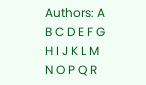Authors: A B C D E F G H I J K L M N O P Q R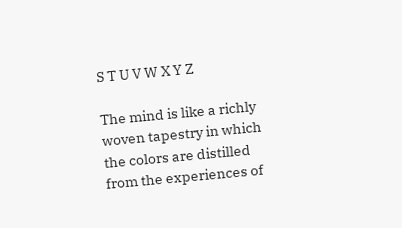S T U V W X Y Z

The mind is like a richly woven tapestry in which the colors are distilled from the experiences of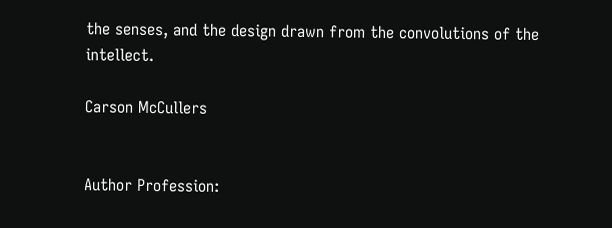the senses, and the design drawn from the convolutions of the intellect.

Carson McCullers


Author Profession: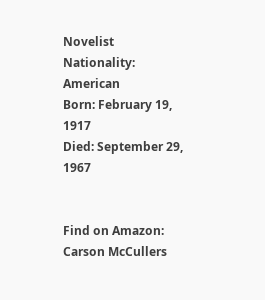Novelist
Nationality: American
Born: February 19, 1917
Died: September 29, 1967


Find on Amazon: Carson McCullers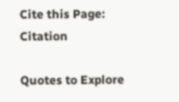Cite this Page: Citation

Quotes to Explore